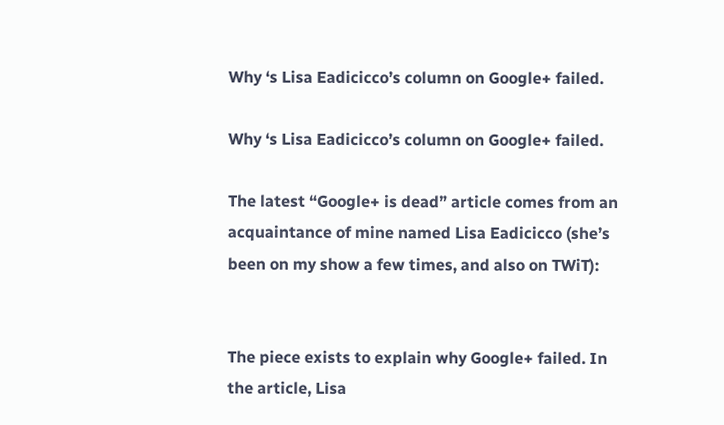Why ‘s Lisa Eadicicco’s column on Google+ failed.

Why ‘s Lisa Eadicicco’s column on Google+ failed.

The latest “Google+ is dead” article comes from an acquaintance of mine named Lisa Eadicicco (she’s been on my show a few times, and also on TWiT):


The piece exists to explain why Google+ failed. In the article, Lisa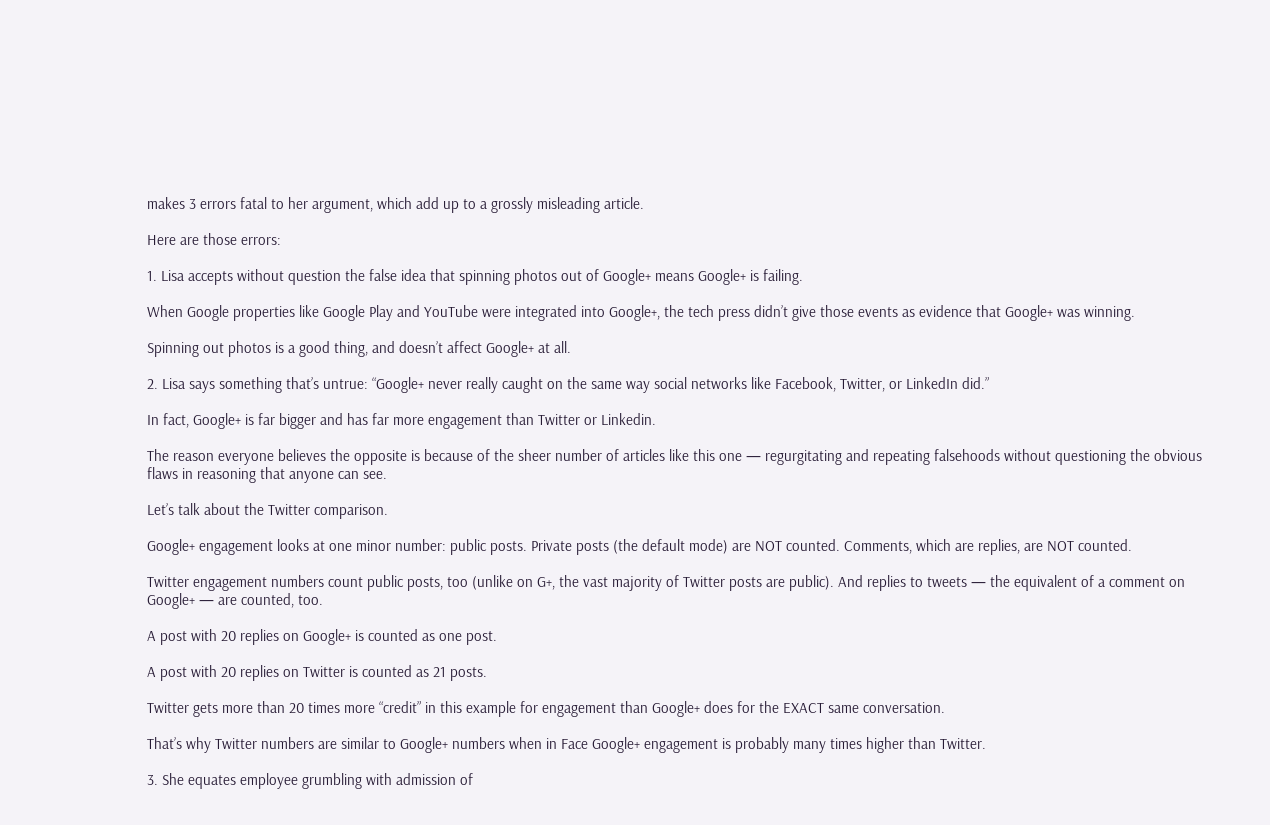makes 3 errors fatal to her argument, which add up to a grossly misleading article.

Here are those errors:

1. Lisa accepts without question the false idea that spinning photos out of Google+ means Google+ is failing.

When Google properties like Google Play and YouTube were integrated into Google+, the tech press didn’t give those events as evidence that Google+ was winning.

Spinning out photos is a good thing, and doesn’t affect Google+ at all.

2. Lisa says something that’s untrue: “Google+ never really caught on the same way social networks like Facebook, Twitter, or LinkedIn did.”

In fact, Google+ is far bigger and has far more engagement than Twitter or Linkedin.

The reason everyone believes the opposite is because of the sheer number of articles like this one — regurgitating and repeating falsehoods without questioning the obvious flaws in reasoning that anyone can see.

Let’s talk about the Twitter comparison.

Google+ engagement looks at one minor number: public posts. Private posts (the default mode) are NOT counted. Comments, which are replies, are NOT counted.

Twitter engagement numbers count public posts, too (unlike on G+, the vast majority of Twitter posts are public). And replies to tweets — the equivalent of a comment on Google+ — are counted, too.

A post with 20 replies on Google+ is counted as one post.

A post with 20 replies on Twitter is counted as 21 posts.

Twitter gets more than 20 times more “credit” in this example for engagement than Google+ does for the EXACT same conversation.

That’s why Twitter numbers are similar to Google+ numbers when in Face Google+ engagement is probably many times higher than Twitter.

3. She equates employee grumbling with admission of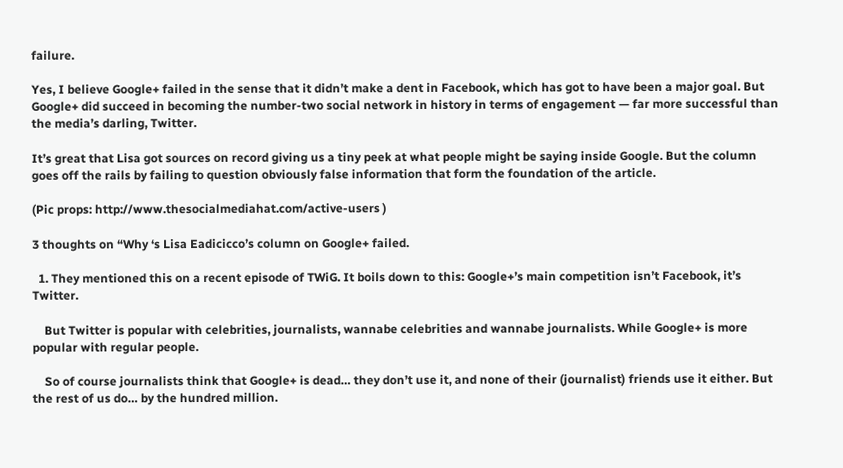failure.

Yes, I believe Google+ failed in the sense that it didn’t make a dent in Facebook, which has got to have been a major goal. But Google+ did succeed in becoming the number-two social network in history in terms of engagement — far more successful than the media’s darling, Twitter.

It’s great that Lisa got sources on record giving us a tiny peek at what people might be saying inside Google. But the column goes off the rails by failing to question obviously false information that form the foundation of the article.

(Pic props: http://www.thesocialmediahat.com/active-users )

3 thoughts on “Why ‘s Lisa Eadicicco’s column on Google+ failed.

  1. They mentioned this on a recent episode of TWiG. It boils down to this: Google+’s main competition isn’t Facebook, it’s Twitter.

    But Twitter is popular with celebrities, journalists, wannabe celebrities and wannabe journalists. While Google+ is more popular with regular people.

    So of course journalists think that Google+ is dead… they don’t use it, and none of their (journalist) friends use it either. But the rest of us do… by the hundred million.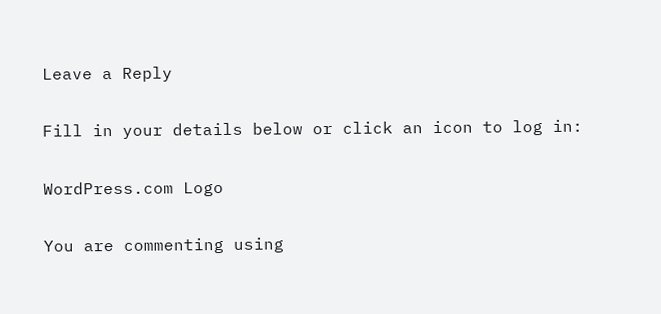Leave a Reply

Fill in your details below or click an icon to log in:

WordPress.com Logo

You are commenting using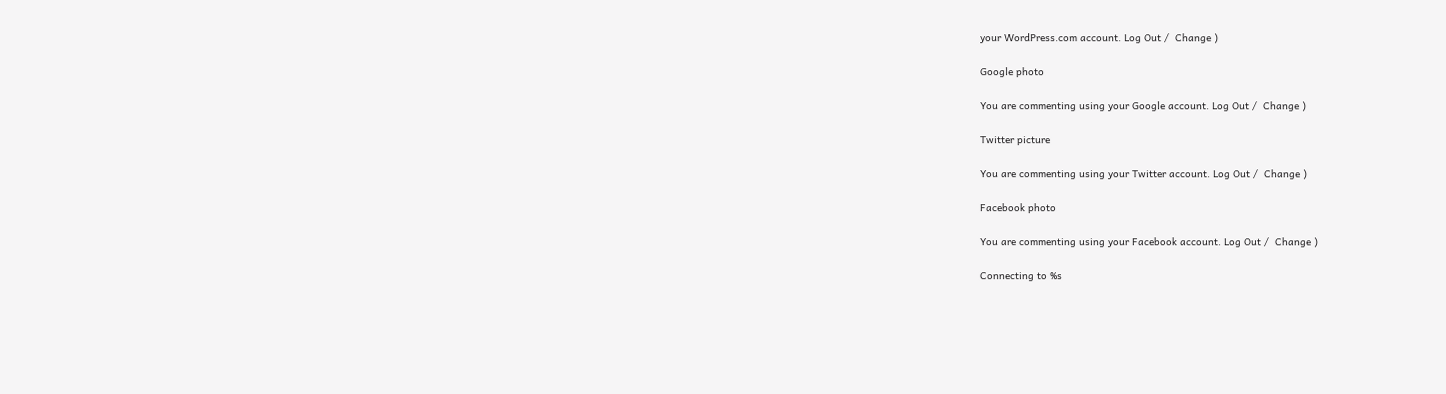your WordPress.com account. Log Out /  Change )

Google photo

You are commenting using your Google account. Log Out /  Change )

Twitter picture

You are commenting using your Twitter account. Log Out /  Change )

Facebook photo

You are commenting using your Facebook account. Log Out /  Change )

Connecting to %s